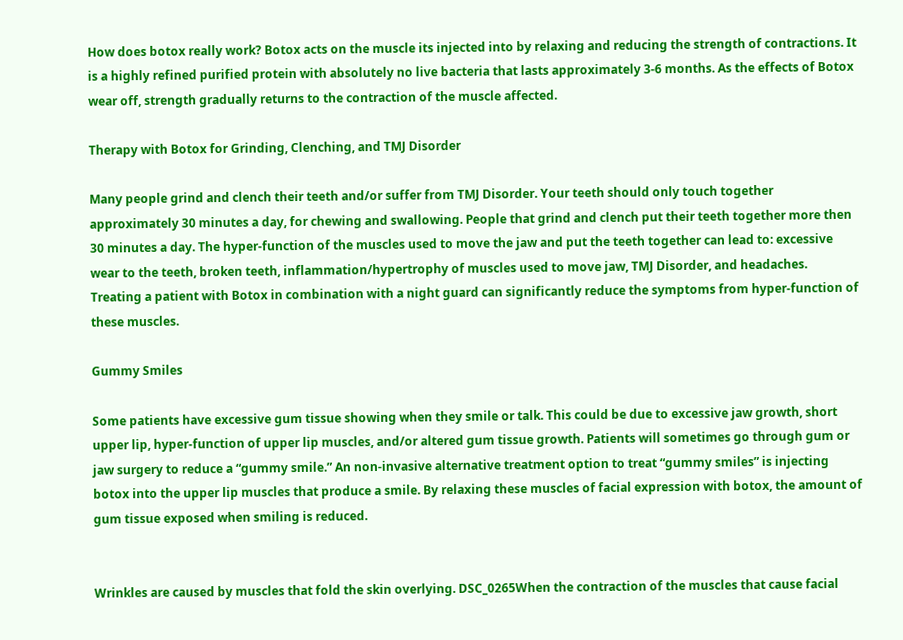How does botox really work? Botox acts on the muscle its injected into by relaxing and reducing the strength of contractions. It is a highly refined purified protein with absolutely no live bacteria that lasts approximately 3-6 months. As the effects of Botox wear off, strength gradually returns to the contraction of the muscle affected.

Therapy with Botox for Grinding, Clenching, and TMJ Disorder

Many people grind and clench their teeth and/or suffer from TMJ Disorder. Your teeth should only touch together approximately 30 minutes a day, for chewing and swallowing. People that grind and clench put their teeth together more then 30 minutes a day. The hyper-function of the muscles used to move the jaw and put the teeth together can lead to: excessive wear to the teeth, broken teeth, inflammation/hypertrophy of muscles used to move jaw, TMJ Disorder, and headaches. Treating a patient with Botox in combination with a night guard can significantly reduce the symptoms from hyper-function of these muscles.

Gummy Smiles

Some patients have excessive gum tissue showing when they smile or talk. This could be due to excessive jaw growth, short upper lip, hyper-function of upper lip muscles, and/or altered gum tissue growth. Patients will sometimes go through gum or jaw surgery to reduce a “gummy smile.” An non-invasive alternative treatment option to treat “gummy smiles” is injecting botox into the upper lip muscles that produce a smile. By relaxing these muscles of facial expression with botox, the amount of gum tissue exposed when smiling is reduced.


Wrinkles are caused by muscles that fold the skin overlying. DSC_0265When the contraction of the muscles that cause facial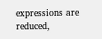expressions are reduced,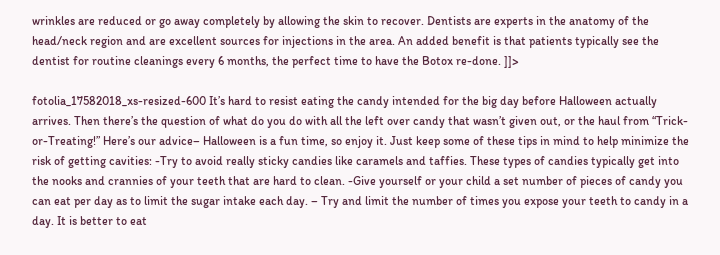wrinkles are reduced or go away completely by allowing the skin to recover. Dentists are experts in the anatomy of the head/neck region and are excellent sources for injections in the area. An added benefit is that patients typically see the dentist for routine cleanings every 6 months, the perfect time to have the Botox re-done. ]]>

fotolia_17582018_xs-resized-600 It’s hard to resist eating the candy intended for the big day before Halloween actually arrives. Then there’s the question of what do you do with all the left over candy that wasn’t given out, or the haul from “Trick-or-Treating!” Here’s our advice– Halloween is a fun time, so enjoy it. Just keep some of these tips in mind to help minimize the risk of getting cavities: -Try to avoid really sticky candies like caramels and taffies. These types of candies typically get into the nooks and crannies of your teeth that are hard to clean. -Give yourself or your child a set number of pieces of candy you can eat per day as to limit the sugar intake each day. – Try and limit the number of times you expose your teeth to candy in a day. It is better to eat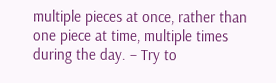multiple pieces at once, rather than one piece at time, multiple times during the day. – Try to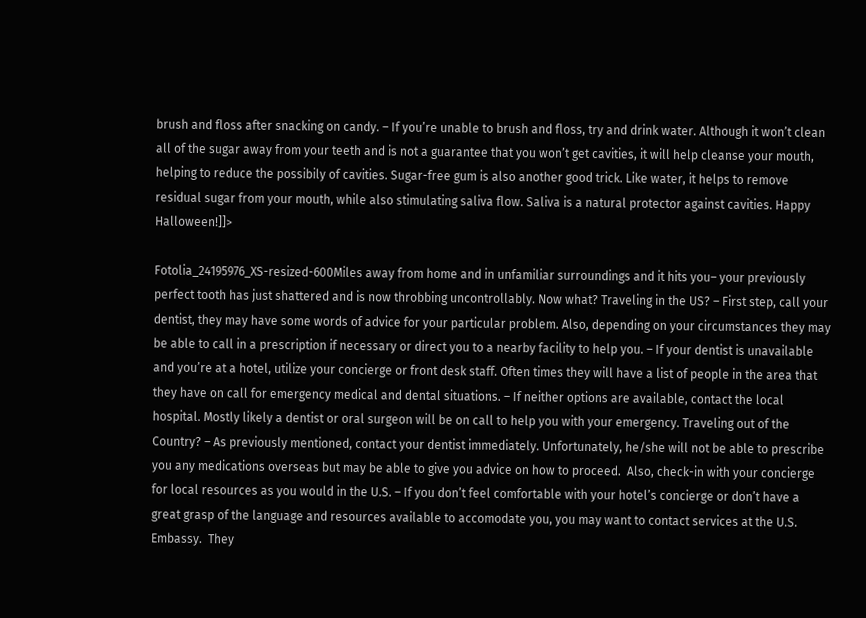brush and floss after snacking on candy. – If you’re unable to brush and floss, try and drink water. Although it won’t clean all of the sugar away from your teeth and is not a guarantee that you won’t get cavities, it will help cleanse your mouth, helping to reduce the possibily of cavities. Sugar-free gum is also another good trick. Like water, it helps to remove residual sugar from your mouth, while also stimulating saliva flow. Saliva is a natural protector against cavities. Happy Halloween!]]>

Fotolia_24195976_XS-resized-600Miles away from home and in unfamiliar surroundings and it hits you– your previously perfect tooth has just shattered and is now throbbing uncontrollably. Now what? Traveling in the US? – First step, call your dentist, they may have some words of advice for your particular problem. Also, depending on your circumstances they may be able to call in a prescription if necessary or direct you to a nearby facility to help you. – If your dentist is unavailable and you’re at a hotel, utilize your concierge or front desk staff. Often times they will have a list of people in the area that they have on call for emergency medical and dental situations. – If neither options are available, contact the local hospital. Mostly likely a dentist or oral surgeon will be on call to help you with your emergency. Traveling out of the Country? – As previously mentioned, contact your dentist immediately. Unfortunately, he/she will not be able to prescribe you any medications overseas but may be able to give you advice on how to proceed.  Also, check-in with your concierge for local resources as you would in the U.S. – If you don’t feel comfortable with your hotel’s concierge or don’t have a great grasp of the language and resources available to accomodate you, you may want to contact services at the U.S. Embassy.  They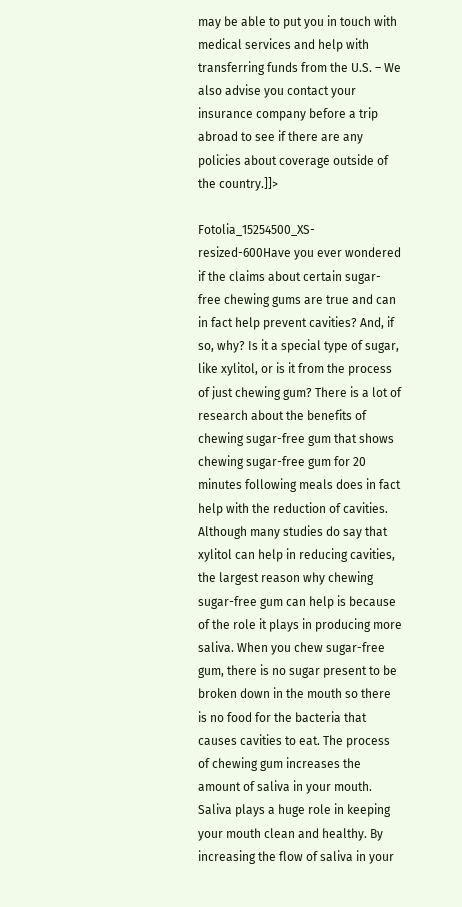may be able to put you in touch with medical services and help with transferring funds from the U.S. – We also advise you contact your insurance company before a trip abroad to see if there are any policies about coverage outside of the country.]]>

Fotolia_15254500_XS-resized-600Have you ever wondered if the claims about certain sugar-free chewing gums are true and can in fact help prevent cavities? And, if so, why? Is it a special type of sugar, like xylitol, or is it from the process of just chewing gum? There is a lot of research about the benefits of chewing sugar-free gum that shows chewing sugar-free gum for 20 minutes following meals does in fact help with the reduction of cavities. Although many studies do say that xylitol can help in reducing cavities, the largest reason why chewing sugar-free gum can help is because of the role it plays in producing more saliva. When you chew sugar-free gum, there is no sugar present to be broken down in the mouth so there is no food for the bacteria that causes cavities to eat. The process of chewing gum increases the amount of saliva in your mouth. Saliva plays a huge role in keeping your mouth clean and healthy. By increasing the flow of saliva in your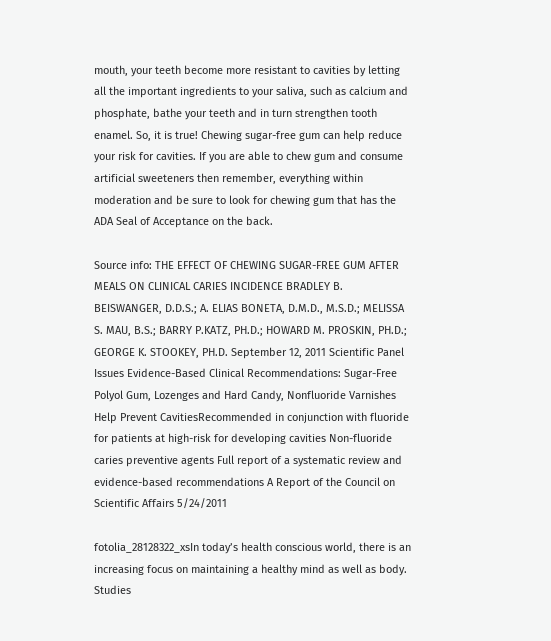mouth, your teeth become more resistant to cavities by letting all the important ingredients to your saliva, such as calcium and phosphate, bathe your teeth and in turn strengthen tooth enamel. So, it is true! Chewing sugar-free gum can help reduce your risk for cavities. If you are able to chew gum and consume artificial sweeteners then remember, everything within moderation and be sure to look for chewing gum that has the ADA Seal of Acceptance on the back.

Source info: THE EFFECT OF CHEWING SUGAR-FREE GUM AFTER MEALS ON CLINICAL CARIES INCIDENCE BRADLEY B. BEISWANGER, D.D.S.; A. ELIAS BONETA, D.M.D., M.S.D.; MELISSA S. MAU, B.S.; BARRY P.KATZ, PH.D.; HOWARD M. PROSKIN, PH.D.; GEORGE K. STOOKEY, PH.D. September 12, 2011 Scientific Panel Issues Evidence-Based Clinical Recommendations: Sugar-Free Polyol Gum, Lozenges and Hard Candy, Nonfluoride Varnishes Help Prevent CavitiesRecommended in conjunction with fluoride for patients at high-risk for developing cavities Non-fluoride caries preventive agents Full report of a systematic review and evidence-based recommendations A Report of the Council on Scientific Affairs 5/24/2011

fotolia_28128322_xsIn today’s health conscious world, there is an increasing focus on maintaining a healthy mind as well as body. Studies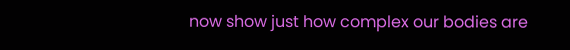now show just how complex our bodies are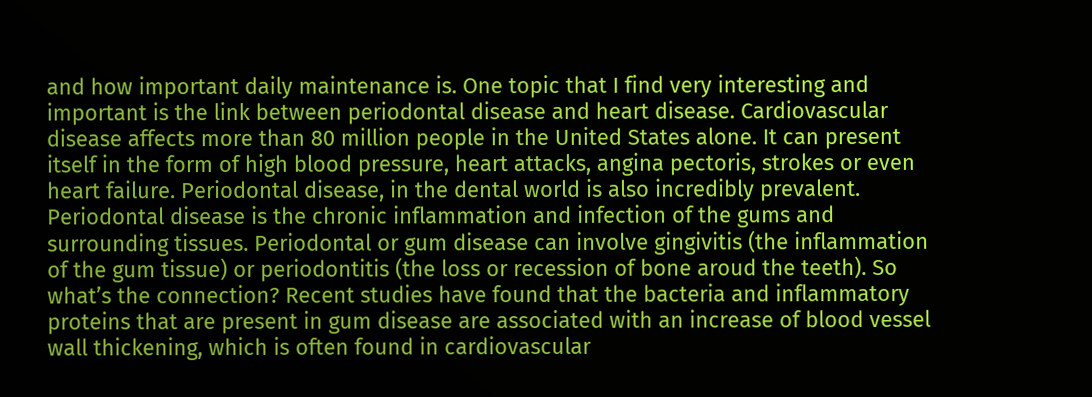and how important daily maintenance is. One topic that I find very interesting and important is the link between periodontal disease and heart disease. Cardiovascular disease affects more than 80 million people in the United States alone. It can present itself in the form of high blood pressure, heart attacks, angina pectoris, strokes or even heart failure. Periodontal disease, in the dental world is also incredibly prevalent. Periodontal disease is the chronic inflammation and infection of the gums and surrounding tissues. Periodontal or gum disease can involve gingivitis (the inflammation of the gum tissue) or periodontitis (the loss or recession of bone aroud the teeth). So what’s the connection? Recent studies have found that the bacteria and inflammatory proteins that are present in gum disease are associated with an increase of blood vessel wall thickening, which is often found in cardiovascular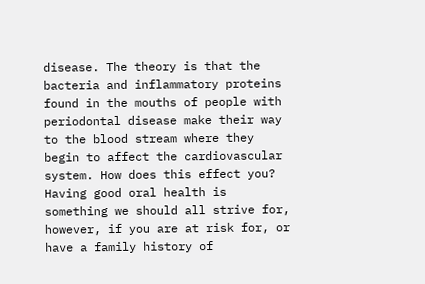disease. The theory is that the bacteria and inflammatory proteins found in the mouths of people with periodontal disease make their way to the blood stream where they begin to affect the cardiovascular system. How does this effect you? Having good oral health is something we should all strive for, however, if you are at risk for, or have a family history of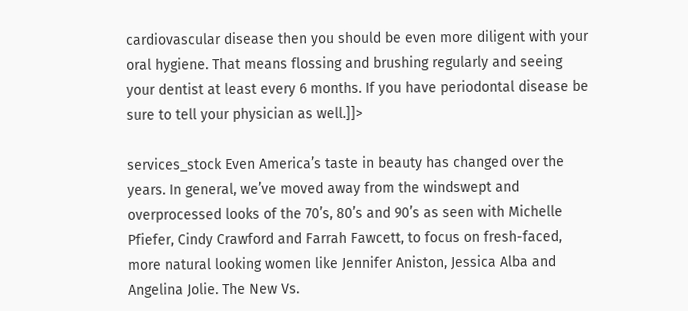cardiovascular disease then you should be even more diligent with your oral hygiene. That means flossing and brushing regularly and seeing your dentist at least every 6 months. If you have periodontal disease be sure to tell your physician as well.]]>

services_stock Even America’s taste in beauty has changed over the years. In general, we’ve moved away from the windswept and overprocessed looks of the 70’s, 80’s and 90’s as seen with Michelle Pfiefer, Cindy Crawford and Farrah Fawcett, to focus on fresh-faced, more natural looking women like Jennifer Aniston, Jessica Alba and Angelina Jolie. The New Vs.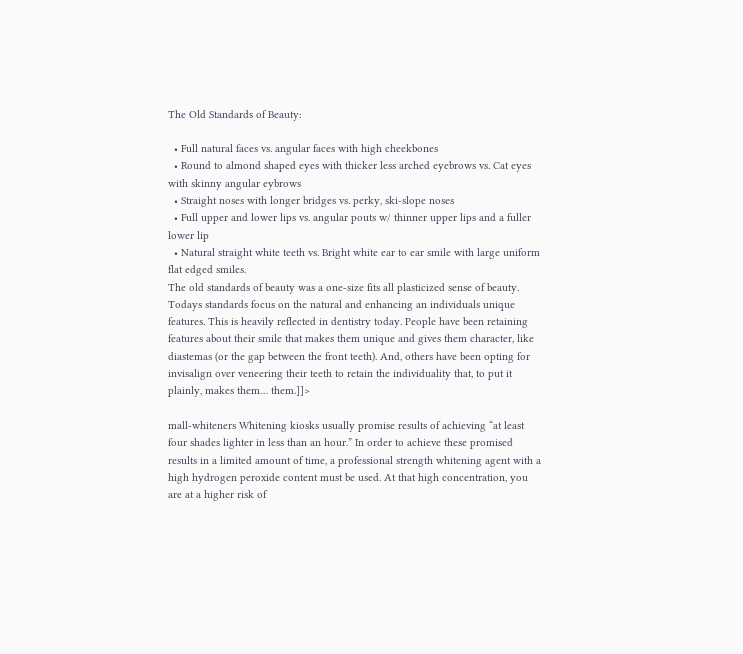The Old Standards of Beauty:

  • Full natural faces vs. angular faces with high cheekbones
  • Round to almond shaped eyes with thicker less arched eyebrows vs. Cat eyes with skinny angular eybrows
  • Straight noses with longer bridges vs. perky, ski-slope noses
  • Full upper and lower lips vs. angular pouts w/ thinner upper lips and a fuller lower lip
  • Natural straight white teeth vs. Bright white ear to ear smile with large uniform flat edged smiles.
The old standards of beauty was a one-size fits all plasticized sense of beauty. Todays standards focus on the natural and enhancing an individuals unique features. This is heavily reflected in dentistry today. People have been retaining features about their smile that makes them unique and gives them character, like diastemas (or the gap between the front teeth). And, others have been opting for invisalign over veneering their teeth to retain the individuality that, to put it plainly, makes them… them.]]>

mall-whiteners Whitening kiosks usually promise results of achieving “at least four shades lighter in less than an hour.” In order to achieve these promised results in a limited amount of time, a professional strength whitening agent with a high hydrogen peroxide content must be used. At that high concentration, you are at a higher risk of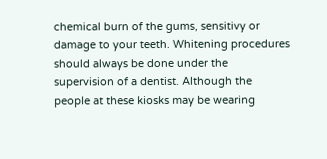chemical burn of the gums, sensitivy or damage to your teeth. Whitening procedures should always be done under the supervision of a dentist. Although the people at these kiosks may be wearing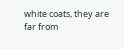white coats, they are far from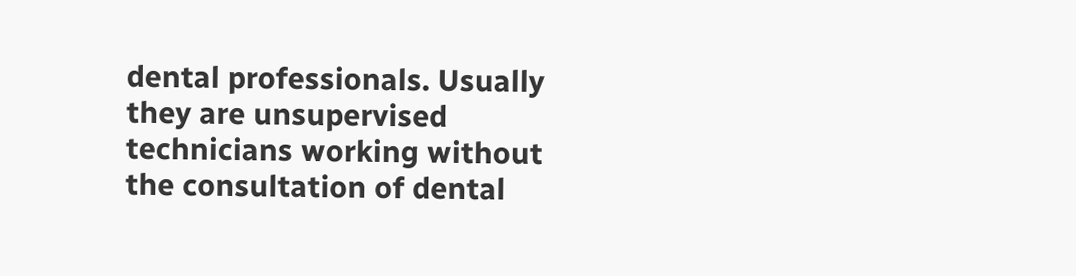dental professionals. Usually they are unsupervised technicians working without the consultation of dental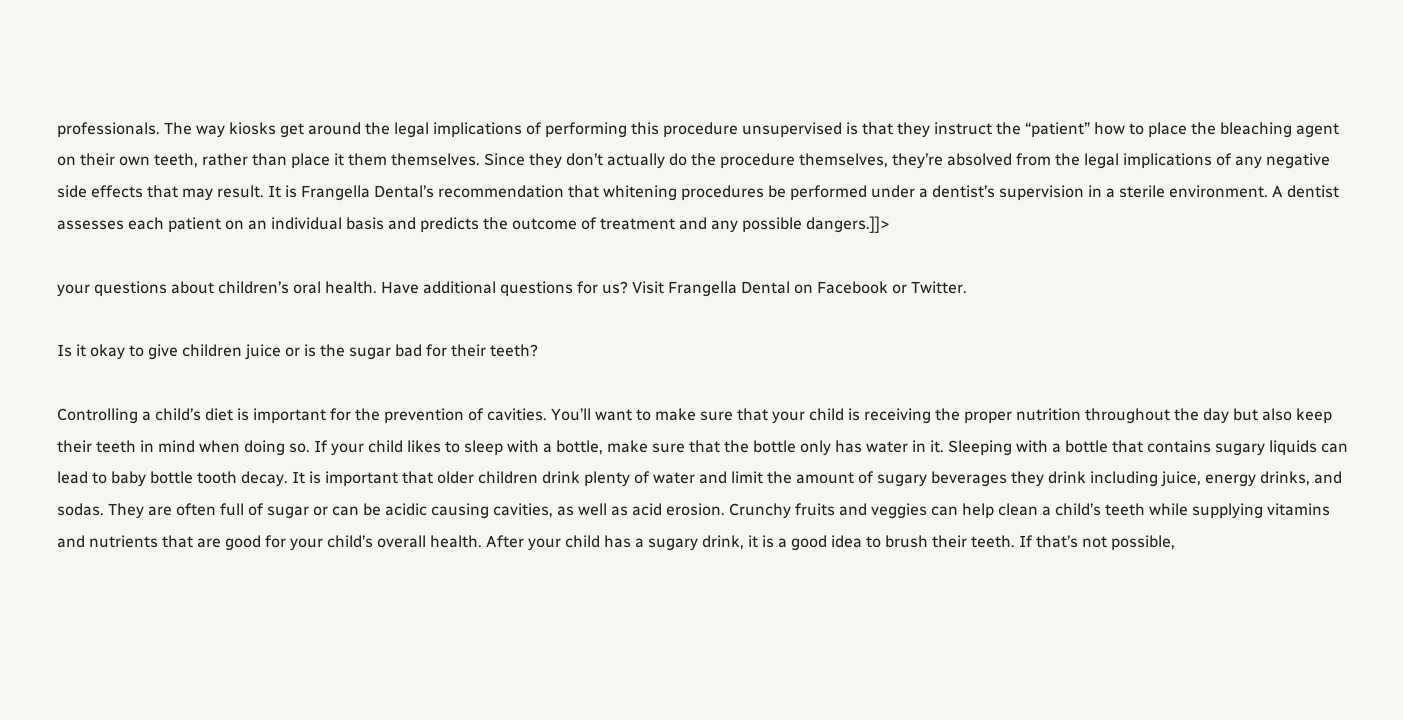professionals. The way kiosks get around the legal implications of performing this procedure unsupervised is that they instruct the “patient” how to place the bleaching agent on their own teeth, rather than place it them themselves. Since they don’t actually do the procedure themselves, they’re absolved from the legal implications of any negative side effects that may result. It is Frangella Dental’s recommendation that whitening procedures be performed under a dentist’s supervision in a sterile environment. A dentist assesses each patient on an individual basis and predicts the outcome of treatment and any possible dangers.]]>

your questions about children’s oral health. Have additional questions for us? Visit Frangella Dental on Facebook or Twitter.

Is it okay to give children juice or is the sugar bad for their teeth?

Controlling a child’s diet is important for the prevention of cavities. You’ll want to make sure that your child is receiving the proper nutrition throughout the day but also keep their teeth in mind when doing so. If your child likes to sleep with a bottle, make sure that the bottle only has water in it. Sleeping with a bottle that contains sugary liquids can lead to baby bottle tooth decay. It is important that older children drink plenty of water and limit the amount of sugary beverages they drink including juice, energy drinks, and sodas. They are often full of sugar or can be acidic causing cavities, as well as acid erosion. Crunchy fruits and veggies can help clean a child’s teeth while supplying vitamins and nutrients that are good for your child’s overall health. After your child has a sugary drink, it is a good idea to brush their teeth. If that’s not possible,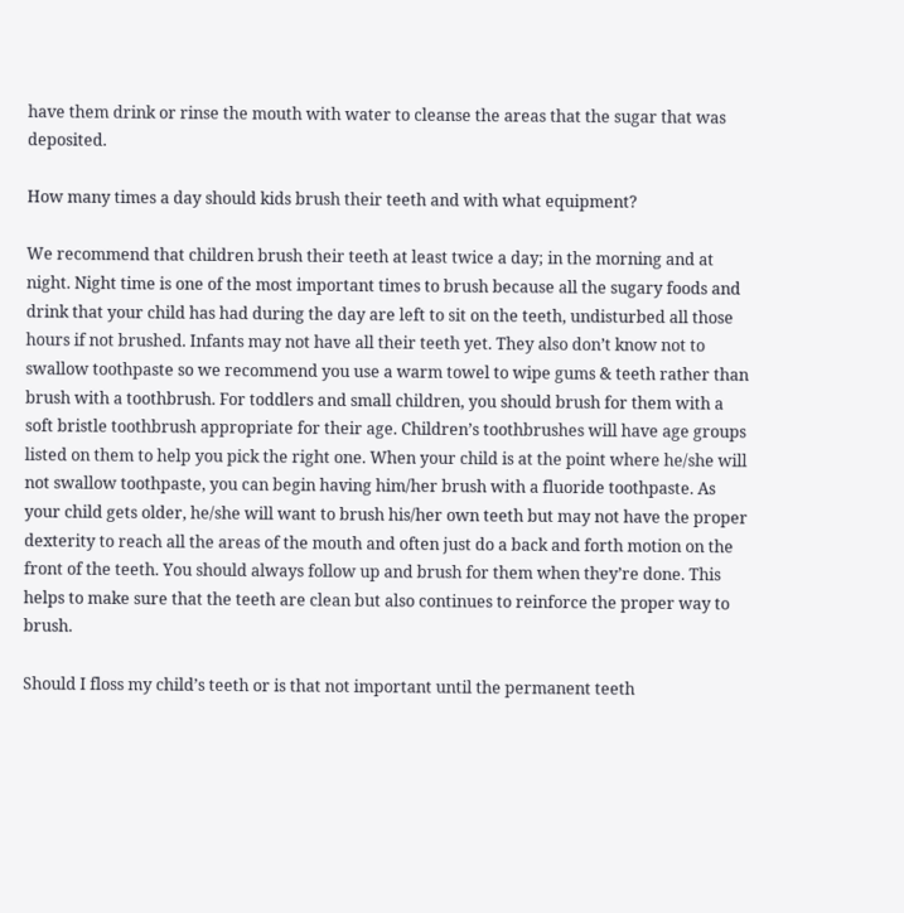have them drink or rinse the mouth with water to cleanse the areas that the sugar that was deposited.

How many times a day should kids brush their teeth and with what equipment?

We recommend that children brush their teeth at least twice a day; in the morning and at night. Night time is one of the most important times to brush because all the sugary foods and drink that your child has had during the day are left to sit on the teeth, undisturbed all those hours if not brushed. Infants may not have all their teeth yet. They also don’t know not to swallow toothpaste so we recommend you use a warm towel to wipe gums & teeth rather than brush with a toothbrush. For toddlers and small children, you should brush for them with a soft bristle toothbrush appropriate for their age. Children’s toothbrushes will have age groups listed on them to help you pick the right one. When your child is at the point where he/she will not swallow toothpaste, you can begin having him/her brush with a fluoride toothpaste. As your child gets older, he/she will want to brush his/her own teeth but may not have the proper dexterity to reach all the areas of the mouth and often just do a back and forth motion on the front of the teeth. You should always follow up and brush for them when they’re done. This helps to make sure that the teeth are clean but also continues to reinforce the proper way to brush.

Should I floss my child’s teeth or is that not important until the permanent teeth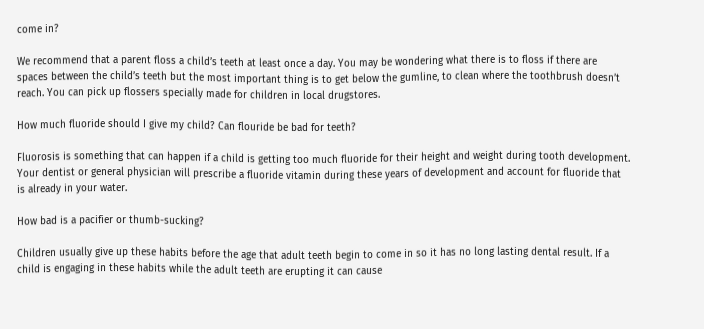come in?

We recommend that a parent floss a child’s teeth at least once a day. You may be wondering what there is to floss if there are spaces between the child’s teeth but the most important thing is to get below the gumline, to clean where the toothbrush doesn’t reach. You can pick up flossers specially made for children in local drugstores.

How much fluoride should I give my child? Can flouride be bad for teeth?

Fluorosis is something that can happen if a child is getting too much fluoride for their height and weight during tooth development. Your dentist or general physician will prescribe a fluoride vitamin during these years of development and account for fluoride that is already in your water.

How bad is a pacifier or thumb-sucking?

Children usually give up these habits before the age that adult teeth begin to come in so it has no long lasting dental result. If a child is engaging in these habits while the adult teeth are erupting it can cause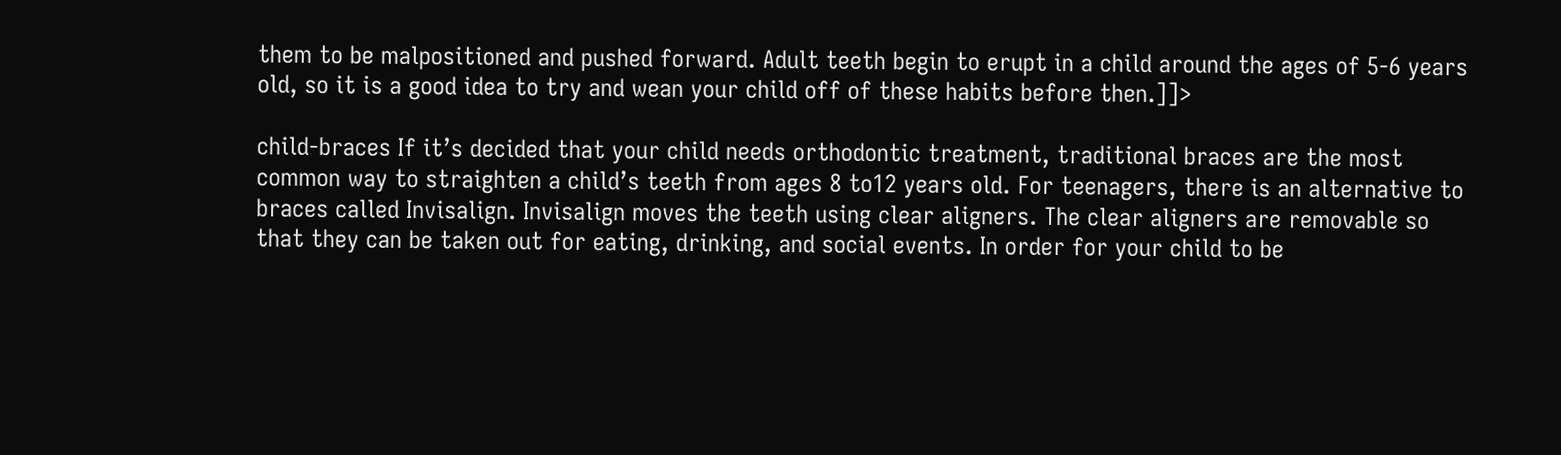them to be malpositioned and pushed forward. Adult teeth begin to erupt in a child around the ages of 5-6 years old, so it is a good idea to try and wean your child off of these habits before then.]]>

child-braces If it’s decided that your child needs orthodontic treatment, traditional braces are the most common way to straighten a child’s teeth from ages 8 to12 years old. For teenagers, there is an alternative to braces called Invisalign. Invisalign moves the teeth using clear aligners. The clear aligners are removable so that they can be taken out for eating, drinking, and social events. In order for your child to be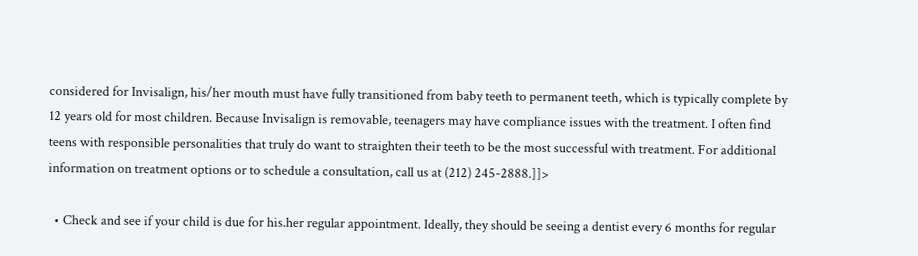considered for Invisalign, his/her mouth must have fully transitioned from baby teeth to permanent teeth, which is typically complete by 12 years old for most children. Because Invisalign is removable, teenagers may have compliance issues with the treatment. I often find teens with responsible personalities that truly do want to straighten their teeth to be the most successful with treatment. For additional information on treatment options or to schedule a consultation, call us at (212) 245-2888.]]>

  • Check and see if your child is due for his.her regular appointment. Ideally, they should be seeing a dentist every 6 months for regular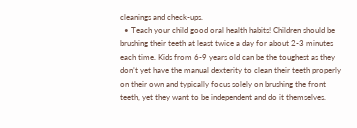cleanings and check-ups.
  • Teach your child good oral health habits! Children should be brushing their teeth at least twice a day for about 2-3 minutes each time. Kids from 6-9 years old can be the toughest as they don’t yet have the manual dexterity to clean their teeth properly on their own and typically focus solely on brushing the front teeth, yet they want to be independent and do it themselves.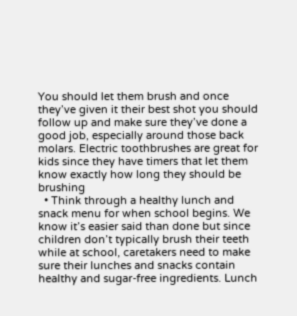You should let them brush and once they’ve given it their best shot you should follow up and make sure they’ve done a good job, especially around those back molars. Electric toothbrushes are great for kids since they have timers that let them know exactly how long they should be brushing
  • Think through a healthy lunch and snack menu for when school begins. We know it’s easier said than done but since children don’t typically brush their teeth while at school, caretakers need to make sure their lunches and snacks contain healthy and sugar-free ingredients. Lunch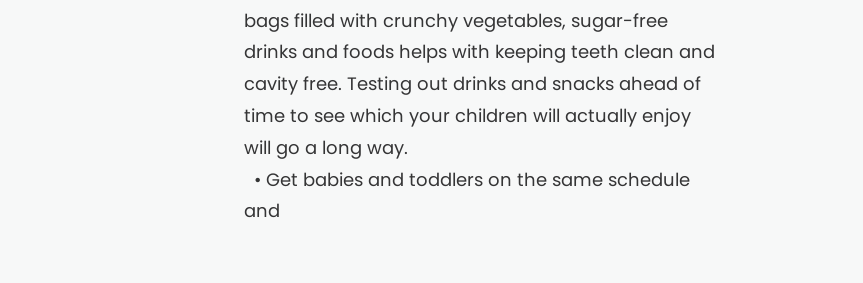bags filled with crunchy vegetables, sugar-free drinks and foods helps with keeping teeth clean and cavity free. Testing out drinks and snacks ahead of time to see which your children will actually enjoy will go a long way.
  • Get babies and toddlers on the same schedule and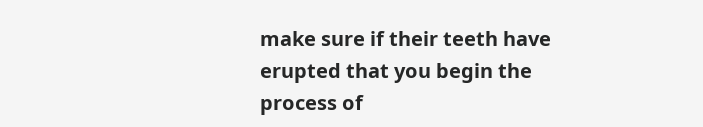make sure if their teeth have erupted that you begin the process of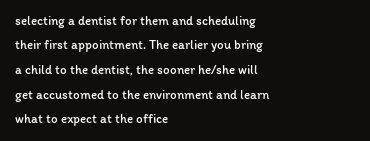selecting a dentist for them and scheduling their first appointment. The earlier you bring a child to the dentist, the sooner he/she will get accustomed to the environment and learn what to expect at the office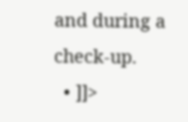and during a check-up.
  • ]]>